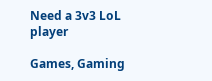Need a 3v3 LoL player

Games, Gaming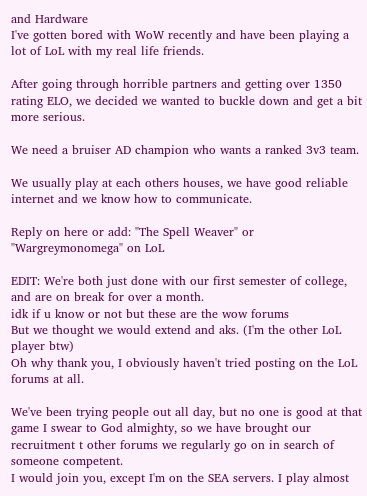and Hardware
I've gotten bored with WoW recently and have been playing a lot of LoL with my real life friends.

After going through horrible partners and getting over 1350 rating ELO, we decided we wanted to buckle down and get a bit more serious.

We need a bruiser AD champion who wants a ranked 3v3 team.

We usually play at each others houses, we have good reliable internet and we know how to communicate.

Reply on here or add: "The Spell Weaver" or "Wargreymonomega" on LoL

EDIT: We're both just done with our first semester of college, and are on break for over a month.
idk if u know or not but these are the wow forums
But we thought we would extend and aks. (I'm the other LoL player btw)
Oh why thank you, I obviously haven't tried posting on the LoL forums at all.

We've been trying people out all day, but no one is good at that game I swear to God almighty, so we have brought our recruitment t other forums we regularly go on in search of someone competent.
I would join you, except I'm on the SEA servers. I play almost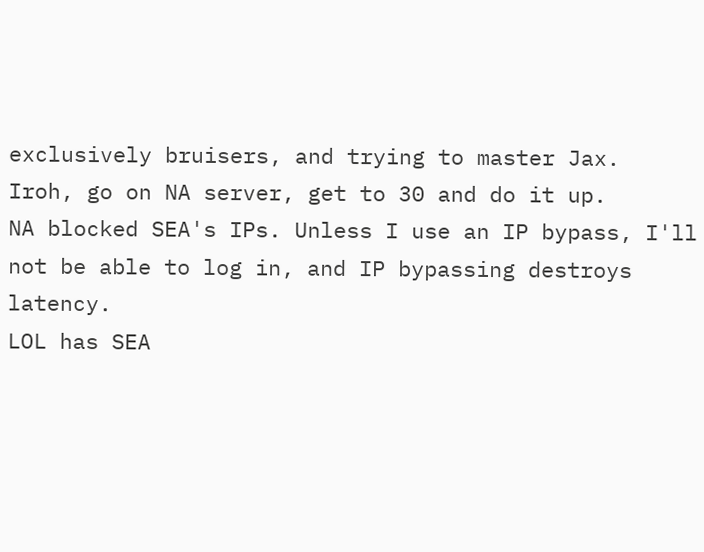exclusively bruisers, and trying to master Jax.
Iroh, go on NA server, get to 30 and do it up.
NA blocked SEA's IPs. Unless I use an IP bypass, I'll not be able to log in, and IP bypassing destroys latency.
LOL has SEA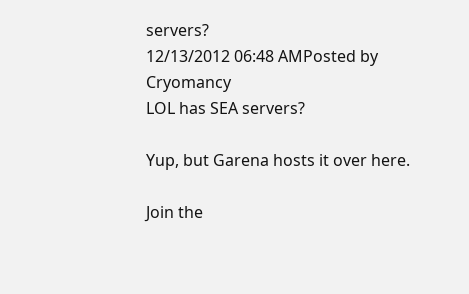servers?
12/13/2012 06:48 AMPosted by Cryomancy
LOL has SEA servers?

Yup, but Garena hosts it over here.

Join the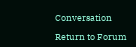Conversation

Return to Forum